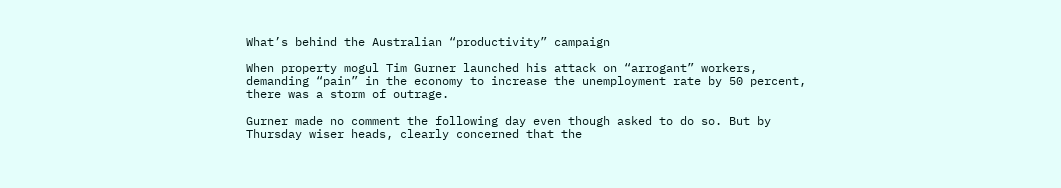What’s behind the Australian “productivity” campaign

When property mogul Tim Gurner launched his attack on “arrogant” workers, demanding “pain” in the economy to increase the unemployment rate by 50 percent, there was a storm of outrage.

Gurner made no comment the following day even though asked to do so. But by Thursday wiser heads, clearly concerned that the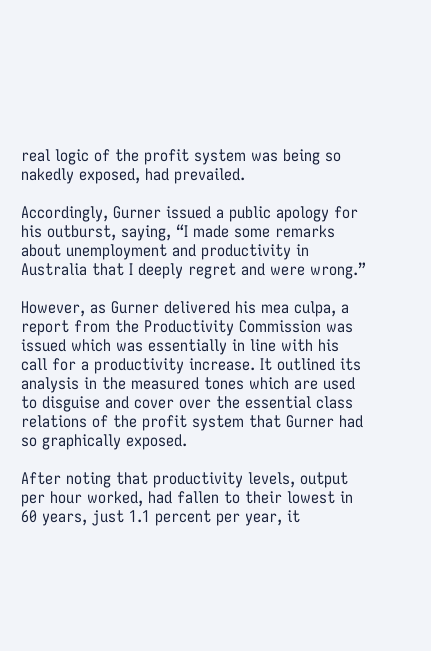real logic of the profit system was being so nakedly exposed, had prevailed.

Accordingly, Gurner issued a public apology for his outburst, saying, “I made some remarks about unemployment and productivity in Australia that I deeply regret and were wrong.”

However, as Gurner delivered his mea culpa, a report from the Productivity Commission was issued which was essentially in line with his call for a productivity increase. It outlined its analysis in the measured tones which are used to disguise and cover over the essential class relations of the profit system that Gurner had so graphically exposed.

After noting that productivity levels, output per hour worked, had fallen to their lowest in 60 years, just 1.1 percent per year, it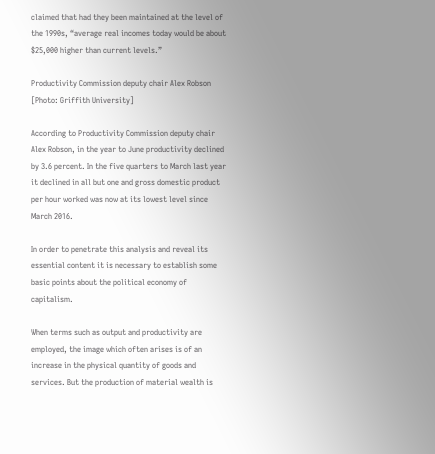claimed that had they been maintained at the level of the 1990s, “average real incomes today would be about $25,000 higher than current levels.”

Productivity Commission deputy chair Alex Robson [Photo: Griffith University]

According to Productivity Commission deputy chair Alex Robson, in the year to June productivity declined by 3.6 percent. In the five quarters to March last year it declined in all but one and gross domestic product per hour worked was now at its lowest level since March 2016.

In order to penetrate this analysis and reveal its essential content it is necessary to establish some basic points about the political economy of capitalism.

When terms such as output and productivity are employed, the image which often arises is of an increase in the physical quantity of goods and services. But the production of material wealth is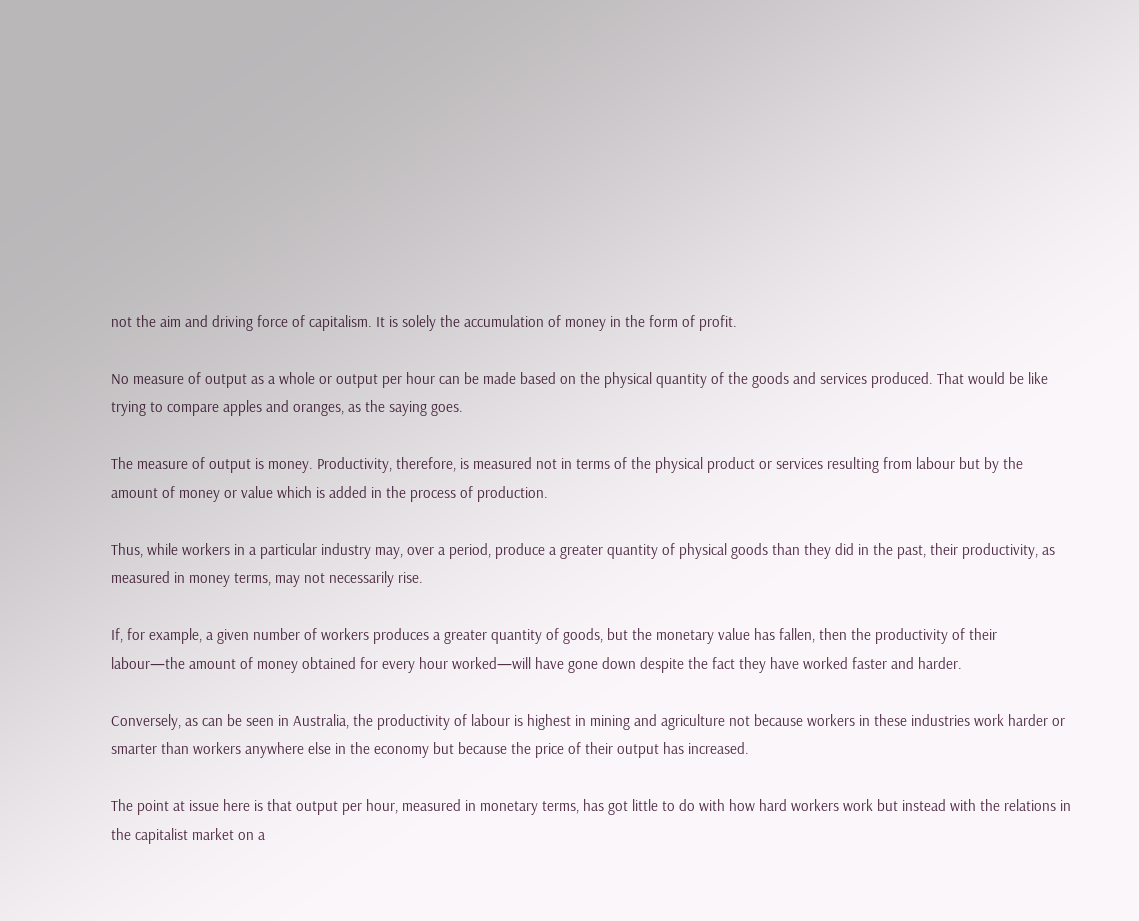not the aim and driving force of capitalism. It is solely the accumulation of money in the form of profit.

No measure of output as a whole or output per hour can be made based on the physical quantity of the goods and services produced. That would be like trying to compare apples and oranges, as the saying goes.

The measure of output is money. Productivity, therefore, is measured not in terms of the physical product or services resulting from labour but by the amount of money or value which is added in the process of production.

Thus, while workers in a particular industry may, over a period, produce a greater quantity of physical goods than they did in the past, their productivity, as measured in money terms, may not necessarily rise.

If, for example, a given number of workers produces a greater quantity of goods, but the monetary value has fallen, then the productivity of their labour—the amount of money obtained for every hour worked—will have gone down despite the fact they have worked faster and harder.

Conversely, as can be seen in Australia, the productivity of labour is highest in mining and agriculture not because workers in these industries work harder or smarter than workers anywhere else in the economy but because the price of their output has increased.

The point at issue here is that output per hour, measured in monetary terms, has got little to do with how hard workers work but instead with the relations in the capitalist market on a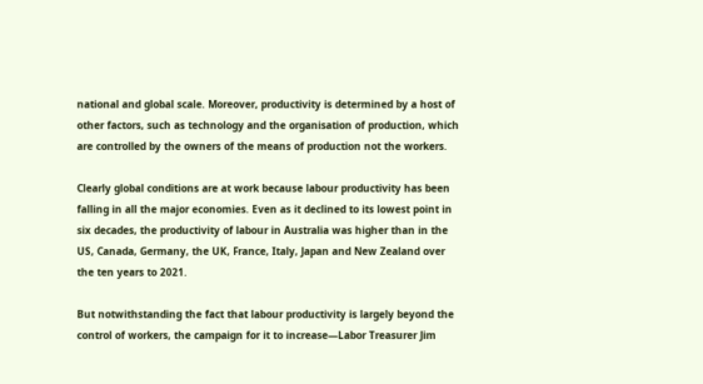national and global scale. Moreover, productivity is determined by a host of other factors, such as technology and the organisation of production, which are controlled by the owners of the means of production not the workers.

Clearly global conditions are at work because labour productivity has been falling in all the major economies. Even as it declined to its lowest point in six decades, the productivity of labour in Australia was higher than in the US, Canada, Germany, the UK, France, Italy, Japan and New Zealand over the ten years to 2021.

But notwithstanding the fact that labour productivity is largely beyond the control of workers, the campaign for it to increase—Labor Treasurer Jim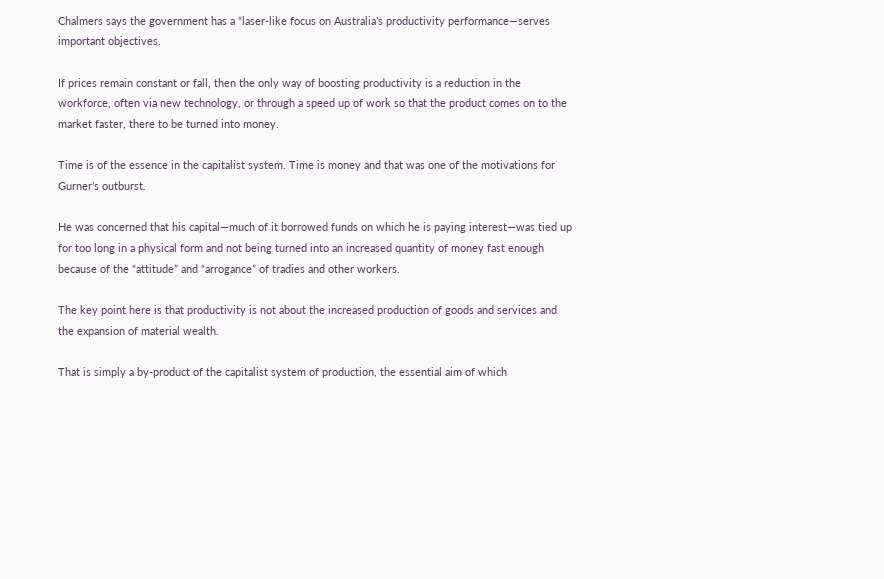Chalmers says the government has a “laser-like focus on Australia’s productivity performance—serves important objectives.

If prices remain constant or fall, then the only way of boosting productivity is a reduction in the workforce, often via new technology, or through a speed up of work so that the product comes on to the market faster, there to be turned into money.

Time is of the essence in the capitalist system. Time is money and that was one of the motivations for Gurner’s outburst.

He was concerned that his capital—much of it borrowed funds on which he is paying interest—was tied up for too long in a physical form and not being turned into an increased quantity of money fast enough because of the “attitude” and “arrogance” of tradies and other workers.

The key point here is that productivity is not about the increased production of goods and services and the expansion of material wealth.

That is simply a by-product of the capitalist system of production, the essential aim of which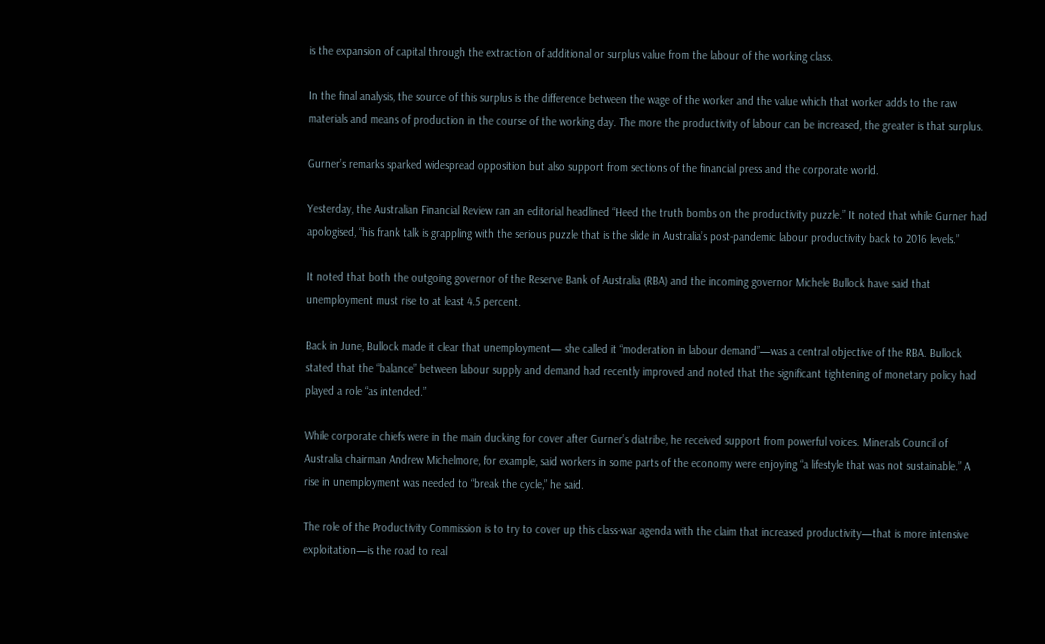is the expansion of capital through the extraction of additional or surplus value from the labour of the working class.

In the final analysis, the source of this surplus is the difference between the wage of the worker and the value which that worker adds to the raw materials and means of production in the course of the working day. The more the productivity of labour can be increased, the greater is that surplus.

Gurner’s remarks sparked widespread opposition but also support from sections of the financial press and the corporate world.

Yesterday, the Australian Financial Review ran an editorial headlined “Heed the truth bombs on the productivity puzzle.” It noted that while Gurner had apologised, “his frank talk is grappling with the serious puzzle that is the slide in Australia’s post-pandemic labour productivity back to 2016 levels.”

It noted that both the outgoing governor of the Reserve Bank of Australia (RBA) and the incoming governor Michele Bullock have said that unemployment must rise to at least 4.5 percent.

Back in June, Bullock made it clear that unemployment— she called it “moderation in labour demand”—was a central objective of the RBA. Bullock stated that the “balance” between labour supply and demand had recently improved and noted that the significant tightening of monetary policy had played a role “as intended.”

While corporate chiefs were in the main ducking for cover after Gurner’s diatribe, he received support from powerful voices. Minerals Council of Australia chairman Andrew Michelmore, for example, said workers in some parts of the economy were enjoying “a lifestyle that was not sustainable.” A rise in unemployment was needed to “break the cycle,” he said.

The role of the Productivity Commission is to try to cover up this class-war agenda with the claim that increased productivity—that is more intensive exploitation—is the road to real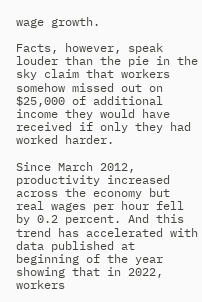wage growth.

Facts, however, speak louder than the pie in the sky claim that workers somehow missed out on $25,000 of additional income they would have received if only they had worked harder.

Since March 2012, productivity increased across the economy but real wages per hour fell by 0.2 percent. And this trend has accelerated with data published at beginning of the year showing that in 2022, workers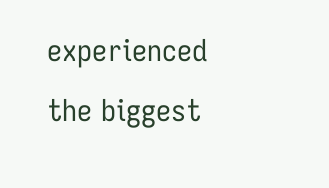experienced the biggest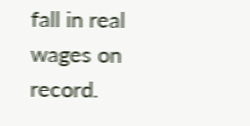fall in real wages on record.